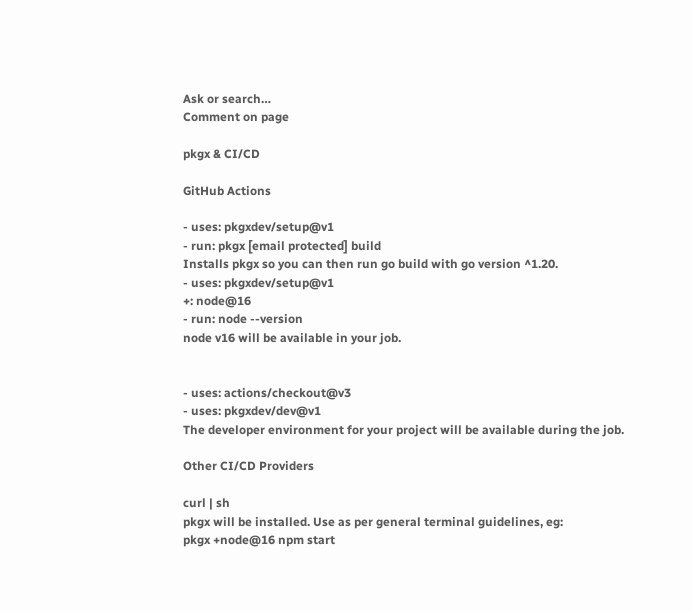Ask or search…
Comment on page

pkgx & CI/CD

GitHub Actions

- uses: pkgxdev/setup@v1
- run: pkgx [email protected] build
Installs pkgx so you can then run go build with go version ^1.20.
- uses: pkgxdev/setup@v1
+: node@16
- run: node --version
node v16 will be available in your job.


- uses: actions/checkout@v3
- uses: pkgxdev/dev@v1
The developer environment for your project will be available during the job.

Other CI/CD Providers

curl | sh
pkgx will be installed. Use as per general terminal guidelines, eg:
pkgx +node@16 npm start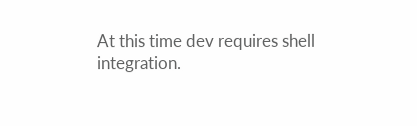At this time dev requires shell integration.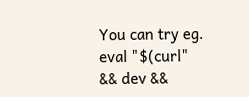You can try eg.
eval "$(curl" && dev &&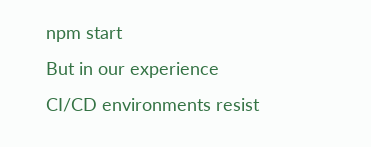npm start
But in our experience CI/CD environments resist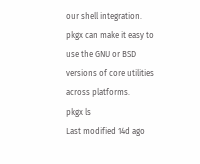our shell integration.
pkgx can make it easy to use the GNU or BSD versions of core utilities across platforms.
pkgx ls
Last modified 14d ago